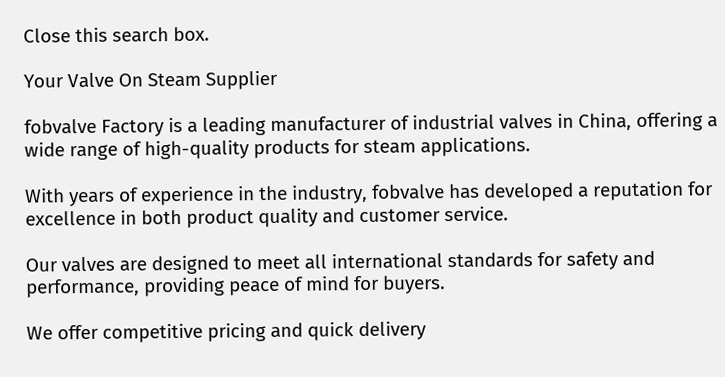Close this search box.

Your Valve On Steam Supplier

fobvalve Factory is a leading manufacturer of industrial valves in China, offering a wide range of high-quality products for steam applications.

With years of experience in the industry, fobvalve has developed a reputation for excellence in both product quality and customer service.

Our valves are designed to meet all international standards for safety and performance, providing peace of mind for buyers.

We offer competitive pricing and quick delivery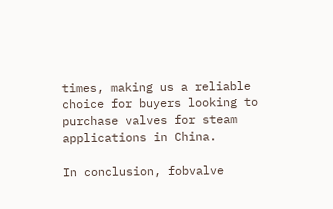times, making us a reliable choice for buyers looking to purchase valves for steam applications in China.

In conclusion, fobvalve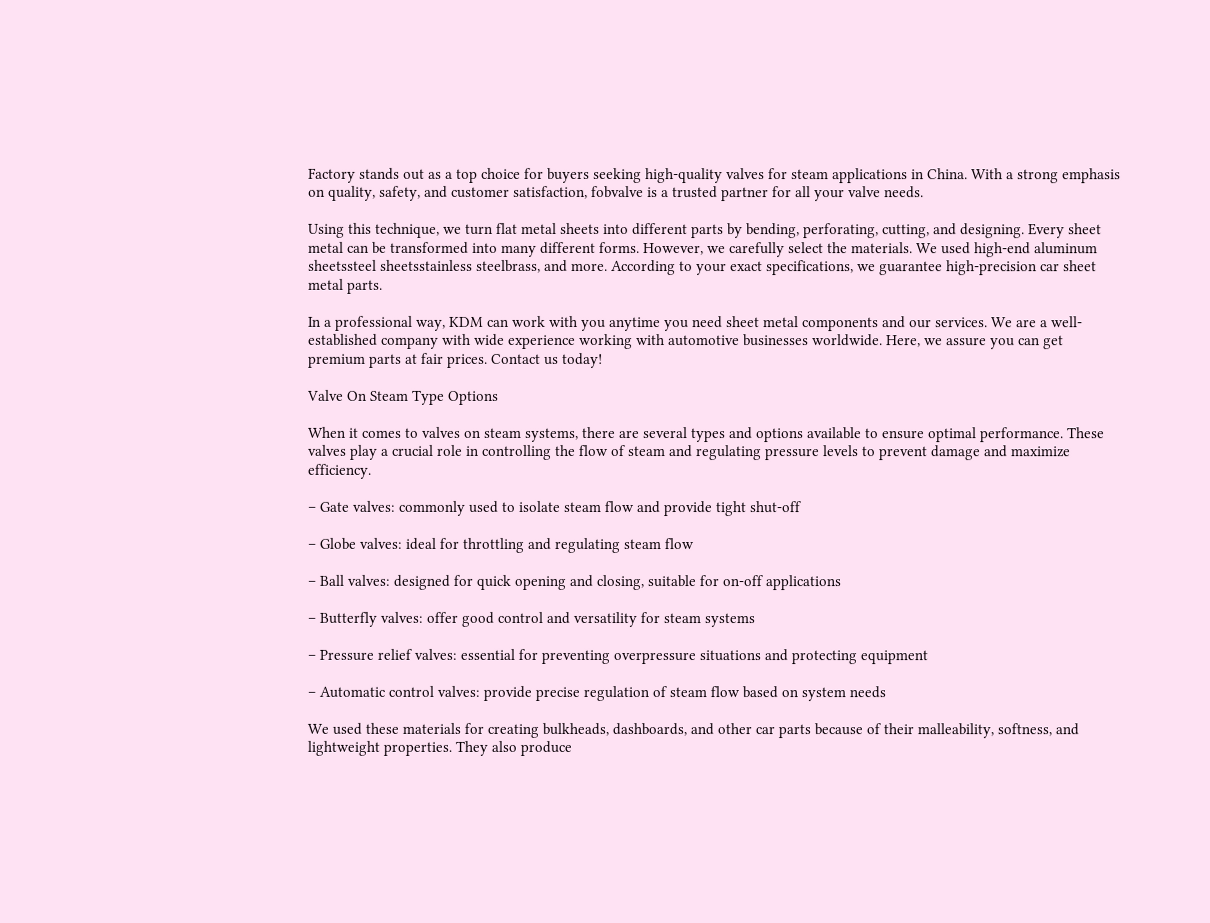Factory stands out as a top choice for buyers seeking high-quality valves for steam applications in China. With a strong emphasis on quality, safety, and customer satisfaction, fobvalve is a trusted partner for all your valve needs.

Using this technique, we turn flat metal sheets into different parts by bending, perforating, cutting, and designing. Every sheet metal can be transformed into many different forms. However, we carefully select the materials. We used high-end aluminum sheetssteel sheetsstainless steelbrass, and more. According to your exact specifications, we guarantee high-precision car sheet metal parts.

In a professional way, KDM can work with you anytime you need sheet metal components and our services. We are a well-established company with wide experience working with automotive businesses worldwide. Here, we assure you can get premium parts at fair prices. Contact us today!

Valve On Steam Type Options

When it comes to valves on steam systems, there are several types and options available to ensure optimal performance. These valves play a crucial role in controlling the flow of steam and regulating pressure levels to prevent damage and maximize efficiency.

– Gate valves: commonly used to isolate steam flow and provide tight shut-off

– Globe valves: ideal for throttling and regulating steam flow

– Ball valves: designed for quick opening and closing, suitable for on-off applications

– Butterfly valves: offer good control and versatility for steam systems

– Pressure relief valves: essential for preventing overpressure situations and protecting equipment

– Automatic control valves: provide precise regulation of steam flow based on system needs

We used these materials for creating bulkheads, dashboards, and other car parts because of their malleability, softness, and lightweight properties. They also produce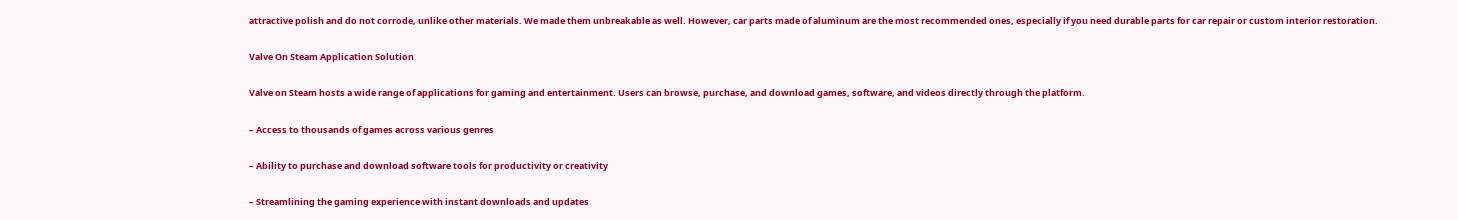attractive polish and do not corrode, unlike other materials. We made them unbreakable as well. However, car parts made of aluminum are the most recommended ones, especially if you need durable parts for car repair or custom interior restoration.

Valve On Steam Application Solution

Valve on Steam hosts a wide range of applications for gaming and entertainment. Users can browse, purchase, and download games, software, and videos directly through the platform.

– Access to thousands of games across various genres

– Ability to purchase and download software tools for productivity or creativity

– Streamlining the gaming experience with instant downloads and updates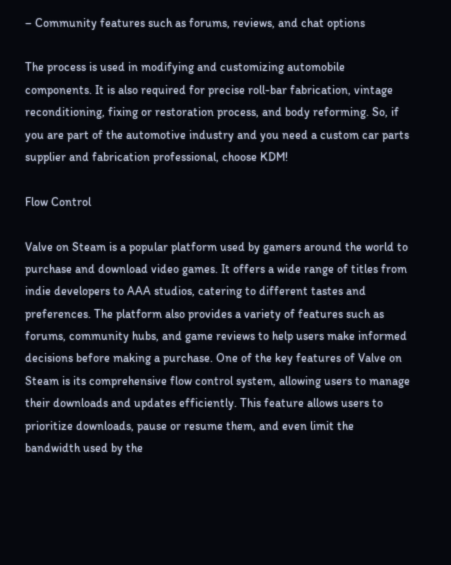– Community features such as forums, reviews, and chat options

The process is used in modifying and customizing automobile components. It is also required for precise roll-bar fabrication, vintage reconditioning, fixing or restoration process, and body reforming. So, if you are part of the automotive industry and you need a custom car parts supplier and fabrication professional, choose KDM!

Flow Control

Valve on Steam is a popular platform used by gamers around the world to purchase and download video games. It offers a wide range of titles from indie developers to AAA studios, catering to different tastes and preferences. The platform also provides a variety of features such as forums, community hubs, and game reviews to help users make informed decisions before making a purchase. One of the key features of Valve on Steam is its comprehensive flow control system, allowing users to manage their downloads and updates efficiently. This feature allows users to prioritize downloads, pause or resume them, and even limit the bandwidth used by the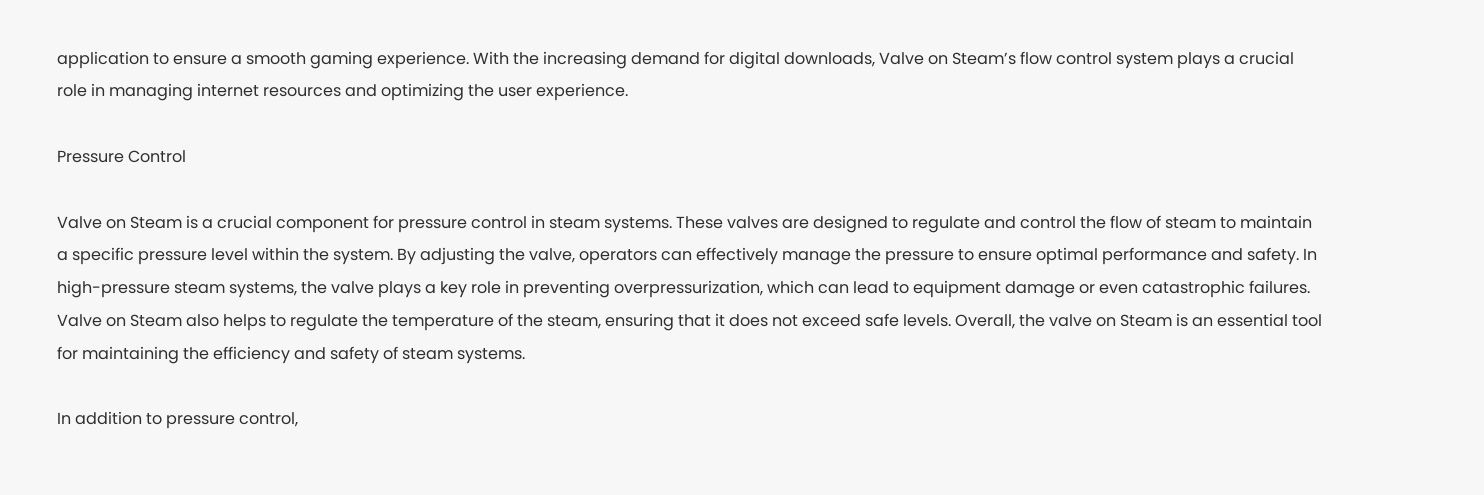application to ensure a smooth gaming experience. With the increasing demand for digital downloads, Valve on Steam’s flow control system plays a crucial role in managing internet resources and optimizing the user experience.

Pressure Control

Valve on Steam is a crucial component for pressure control in steam systems. These valves are designed to regulate and control the flow of steam to maintain a specific pressure level within the system. By adjusting the valve, operators can effectively manage the pressure to ensure optimal performance and safety. In high-pressure steam systems, the valve plays a key role in preventing overpressurization, which can lead to equipment damage or even catastrophic failures. Valve on Steam also helps to regulate the temperature of the steam, ensuring that it does not exceed safe levels. Overall, the valve on Steam is an essential tool for maintaining the efficiency and safety of steam systems.

In addition to pressure control,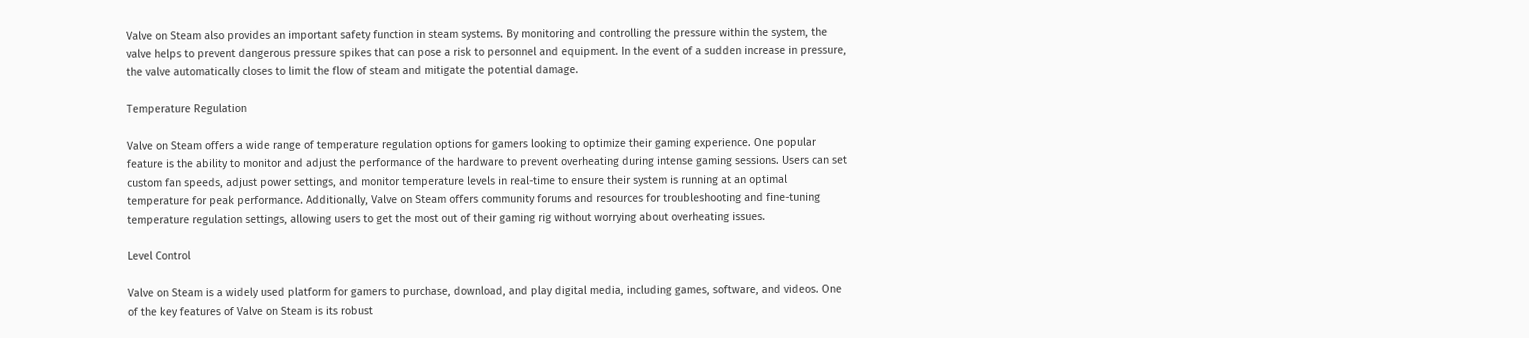Valve on Steam also provides an important safety function in steam systems. By monitoring and controlling the pressure within the system, the valve helps to prevent dangerous pressure spikes that can pose a risk to personnel and equipment. In the event of a sudden increase in pressure, the valve automatically closes to limit the flow of steam and mitigate the potential damage.

Temperature Regulation

Valve on Steam offers a wide range of temperature regulation options for gamers looking to optimize their gaming experience. One popular feature is the ability to monitor and adjust the performance of the hardware to prevent overheating during intense gaming sessions. Users can set custom fan speeds, adjust power settings, and monitor temperature levels in real-time to ensure their system is running at an optimal temperature for peak performance. Additionally, Valve on Steam offers community forums and resources for troubleshooting and fine-tuning temperature regulation settings, allowing users to get the most out of their gaming rig without worrying about overheating issues.

Level Control

Valve on Steam is a widely used platform for gamers to purchase, download, and play digital media, including games, software, and videos. One of the key features of Valve on Steam is its robust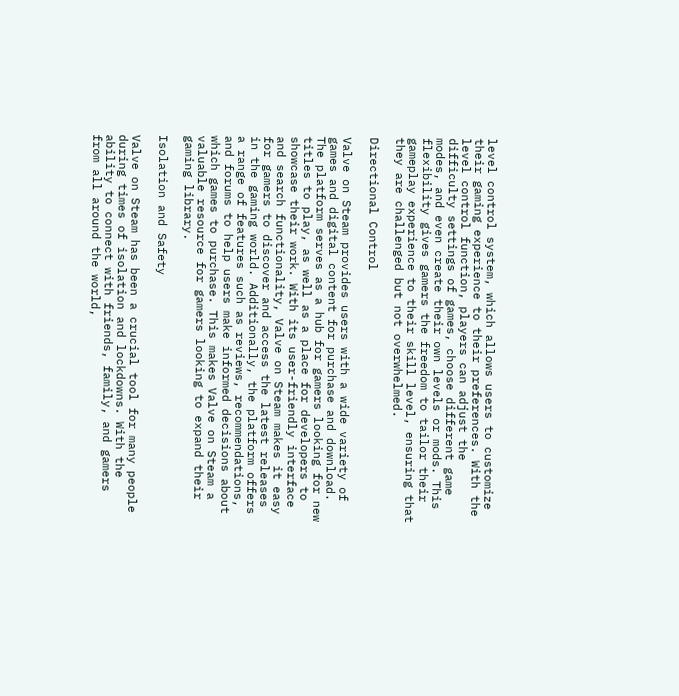level control system, which allows users to customize their gaming experience to their preferences. With the level control function, players can adjust the difficulty settings of games, choose different game modes, and even create their own levels or mods. This flexibility gives gamers the freedom to tailor their gameplay experience to their skill level, ensuring that they are challenged but not overwhelmed.

Directional Control

Valve on Steam provides users with a wide variety of games and digital content for purchase and download. The platform serves as a hub for gamers looking for new titles to play, as well as a place for developers to showcase their work. With its user-friendly interface and search functionality, Valve on Steam makes it easy for gamers to discover and access the latest releases in the gaming world. Additionally, the platform offers a range of features such as reviews, recommendations, and forums to help users make informed decisions about which games to purchase. This makes Valve on Steam a valuable resource for gamers looking to expand their gaming library.

Isolation and Safety

Valve on Steam has been a crucial tool for many people during times of isolation and lockdowns. With the ability to connect with friends, family, and gamers from all around the world,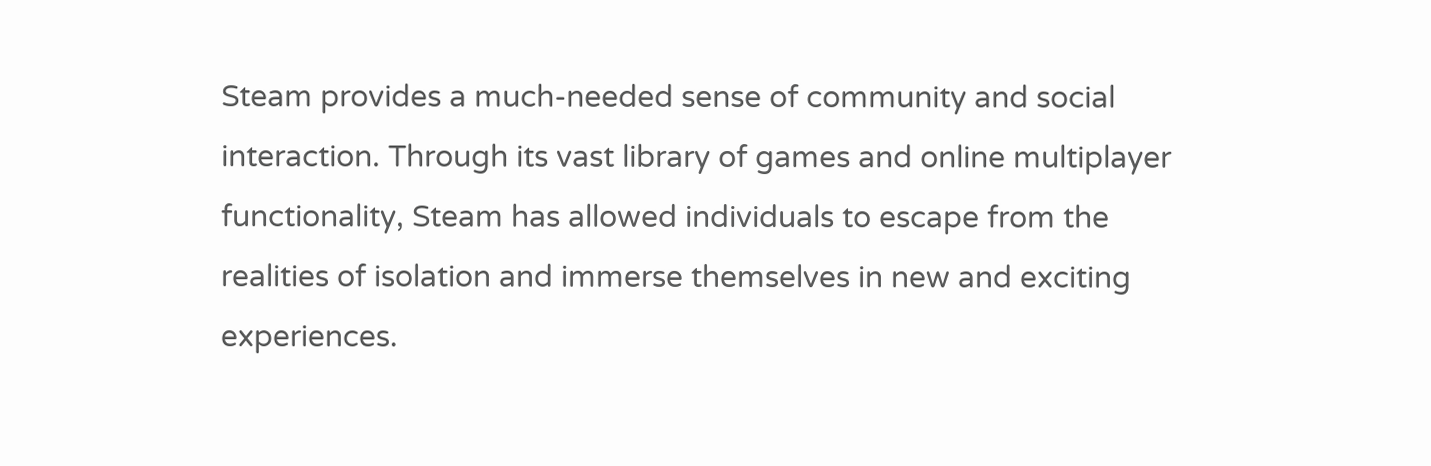Steam provides a much-needed sense of community and social interaction. Through its vast library of games and online multiplayer functionality, Steam has allowed individuals to escape from the realities of isolation and immerse themselves in new and exciting experiences.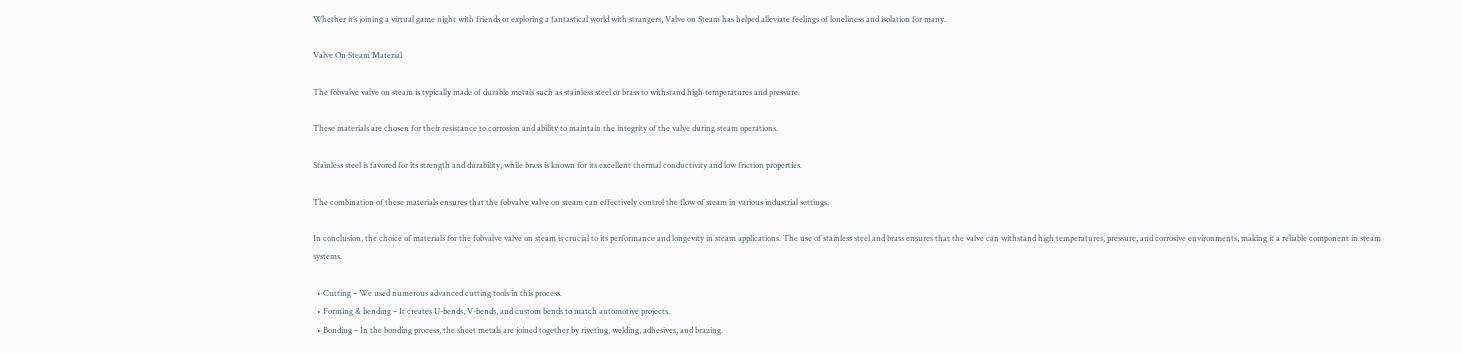Whether it’s joining a virtual game night with friends or exploring a fantastical world with strangers, Valve on Steam has helped alleviate feelings of loneliness and isolation for many.

Valve On Steam Material

The fobvalve valve on steam is typically made of durable metals such as stainless steel or brass to withstand high temperatures and pressure.

These materials are chosen for their resistance to corrosion and ability to maintain the integrity of the valve during steam operations.

Stainless steel is favored for its strength and durability, while brass is known for its excellent thermal conductivity and low friction properties.

The combination of these materials ensures that the fobvalve valve on steam can effectively control the flow of steam in various industrial settings.

In conclusion, the choice of materials for the fobvalve valve on steam is crucial to its performance and longevity in steam applications. The use of stainless steel and brass ensures that the valve can withstand high temperatures, pressure, and corrosive environments, making it a reliable component in steam systems.

  • Cutting – We used numerous advanced cutting tools in this process.
  • Forming & bending – It creates U-bends, V-bends, and custom bends to match automotive projects.
  • Bonding – In the bonding process, the sheet metals are joined together by riveting, welding, adhesives, and brazing.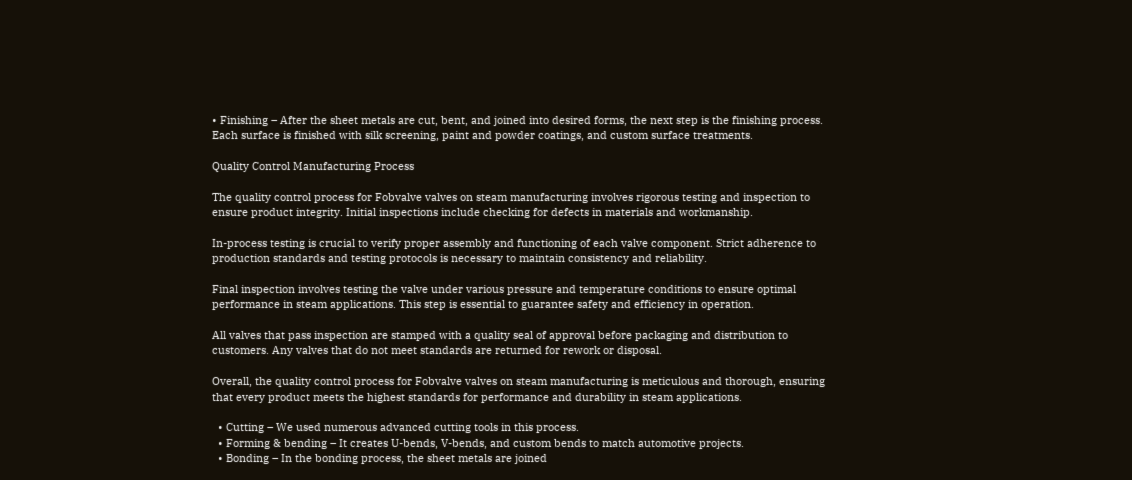• Finishing – After the sheet metals are cut, bent, and joined into desired forms, the next step is the finishing process. Each surface is finished with silk screening, paint and powder coatings, and custom surface treatments.

Quality Control Manufacturing Process

The quality control process for Fobvalve valves on steam manufacturing involves rigorous testing and inspection to ensure product integrity. Initial inspections include checking for defects in materials and workmanship.

In-process testing is crucial to verify proper assembly and functioning of each valve component. Strict adherence to production standards and testing protocols is necessary to maintain consistency and reliability.

Final inspection involves testing the valve under various pressure and temperature conditions to ensure optimal performance in steam applications. This step is essential to guarantee safety and efficiency in operation.

All valves that pass inspection are stamped with a quality seal of approval before packaging and distribution to customers. Any valves that do not meet standards are returned for rework or disposal.

Overall, the quality control process for Fobvalve valves on steam manufacturing is meticulous and thorough, ensuring that every product meets the highest standards for performance and durability in steam applications.

  • Cutting – We used numerous advanced cutting tools in this process.
  • Forming & bending – It creates U-bends, V-bends, and custom bends to match automotive projects.
  • Bonding – In the bonding process, the sheet metals are joined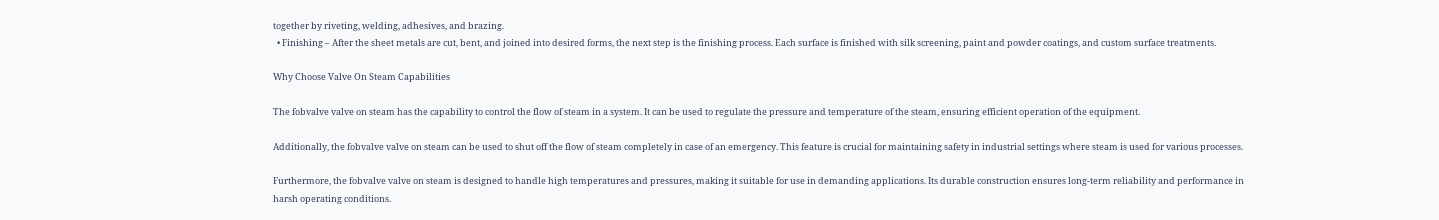together by riveting, welding, adhesives, and brazing.
  • Finishing – After the sheet metals are cut, bent, and joined into desired forms, the next step is the finishing process. Each surface is finished with silk screening, paint and powder coatings, and custom surface treatments.

Why Choose Valve On Steam Capabilities

The fobvalve valve on steam has the capability to control the flow of steam in a system. It can be used to regulate the pressure and temperature of the steam, ensuring efficient operation of the equipment.

Additionally, the fobvalve valve on steam can be used to shut off the flow of steam completely in case of an emergency. This feature is crucial for maintaining safety in industrial settings where steam is used for various processes.

Furthermore, the fobvalve valve on steam is designed to handle high temperatures and pressures, making it suitable for use in demanding applications. Its durable construction ensures long-term reliability and performance in harsh operating conditions.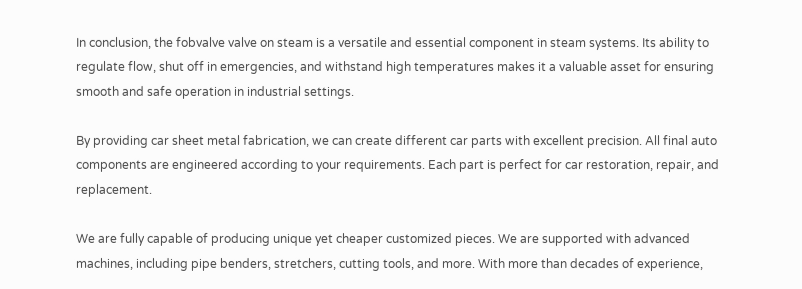In conclusion, the fobvalve valve on steam is a versatile and essential component in steam systems. Its ability to regulate flow, shut off in emergencies, and withstand high temperatures makes it a valuable asset for ensuring smooth and safe operation in industrial settings.

By providing car sheet metal fabrication, we can create different car parts with excellent precision. All final auto components are engineered according to your requirements. Each part is perfect for car restoration, repair, and replacement.

We are fully capable of producing unique yet cheaper customized pieces. We are supported with advanced machines, including pipe benders, stretchers, cutting tools, and more. With more than decades of experience,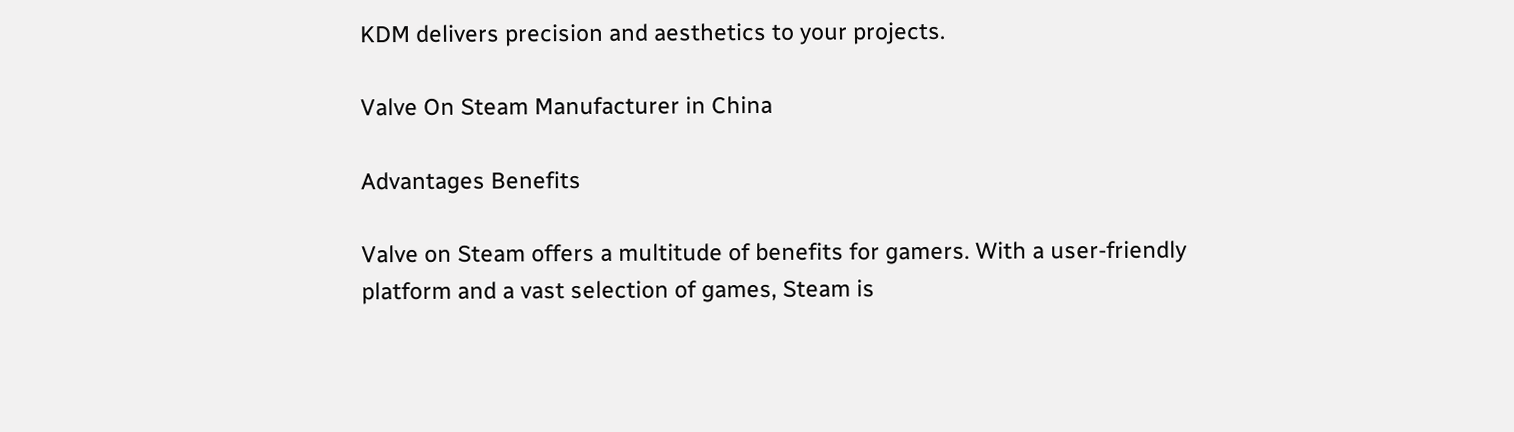KDM delivers precision and aesthetics to your projects.

Valve On Steam Manufacturer in China

Advantages Benefits

Valve on Steam offers a multitude of benefits for gamers. With a user-friendly platform and a vast selection of games, Steam is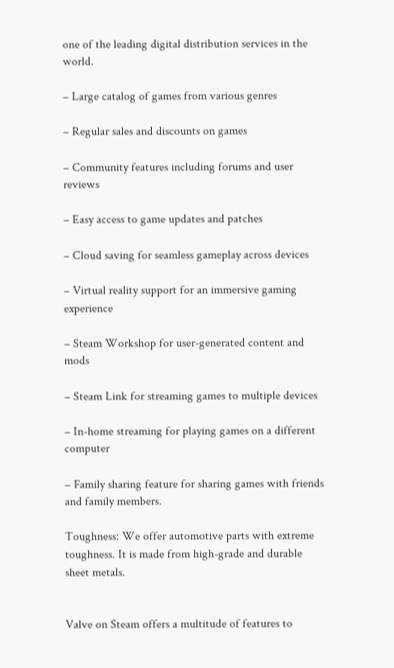one of the leading digital distribution services in the world.

– Large catalog of games from various genres

– Regular sales and discounts on games

– Community features including forums and user reviews

– Easy access to game updates and patches

– Cloud saving for seamless gameplay across devices

– Virtual reality support for an immersive gaming experience

– Steam Workshop for user-generated content and mods

– Steam Link for streaming games to multiple devices

– In-home streaming for playing games on a different computer

– Family sharing feature for sharing games with friends and family members.

Toughness: We offer automotive parts with extreme toughness. It is made from high-grade and durable sheet metals.


Valve on Steam offers a multitude of features to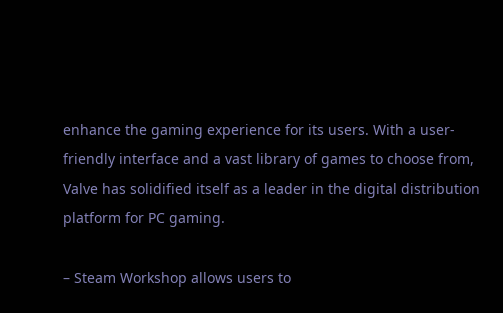enhance the gaming experience for its users. With a user-friendly interface and a vast library of games to choose from, Valve has solidified itself as a leader in the digital distribution platform for PC gaming.

– Steam Workshop allows users to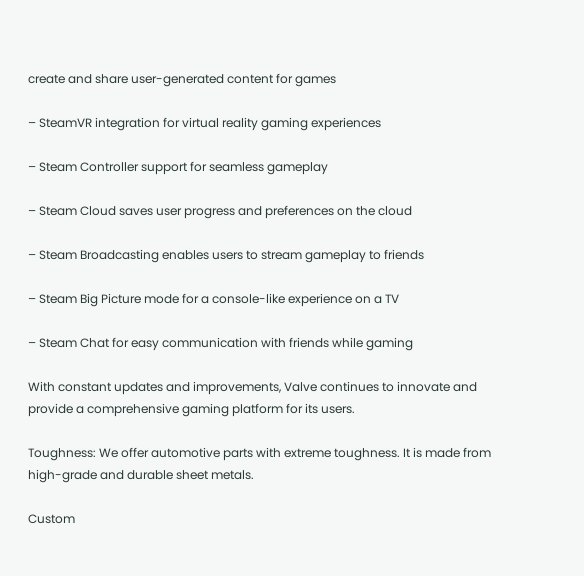create and share user-generated content for games

– SteamVR integration for virtual reality gaming experiences

– Steam Controller support for seamless gameplay

– Steam Cloud saves user progress and preferences on the cloud

– Steam Broadcasting enables users to stream gameplay to friends

– Steam Big Picture mode for a console-like experience on a TV

– Steam Chat for easy communication with friends while gaming

With constant updates and improvements, Valve continues to innovate and provide a comprehensive gaming platform for its users.

Toughness: We offer automotive parts with extreme toughness. It is made from high-grade and durable sheet metals.

Custom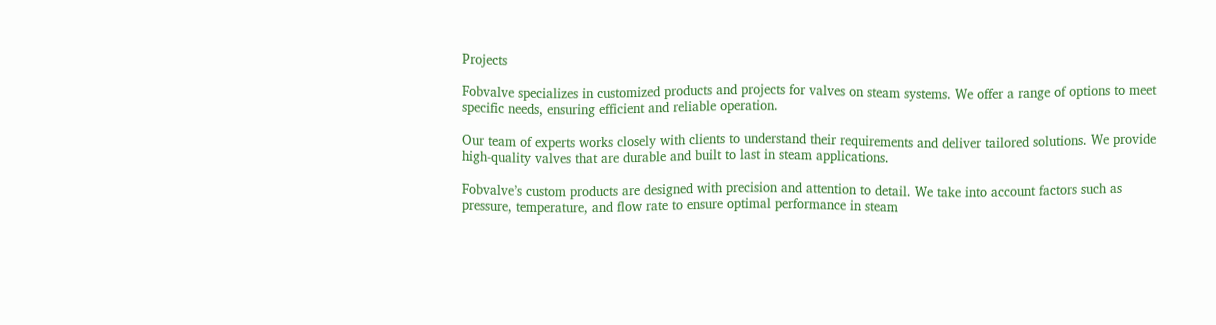Projects

Fobvalve specializes in customized products and projects for valves on steam systems. We offer a range of options to meet specific needs, ensuring efficient and reliable operation.

Our team of experts works closely with clients to understand their requirements and deliver tailored solutions. We provide high-quality valves that are durable and built to last in steam applications.

Fobvalve’s custom products are designed with precision and attention to detail. We take into account factors such as pressure, temperature, and flow rate to ensure optimal performance in steam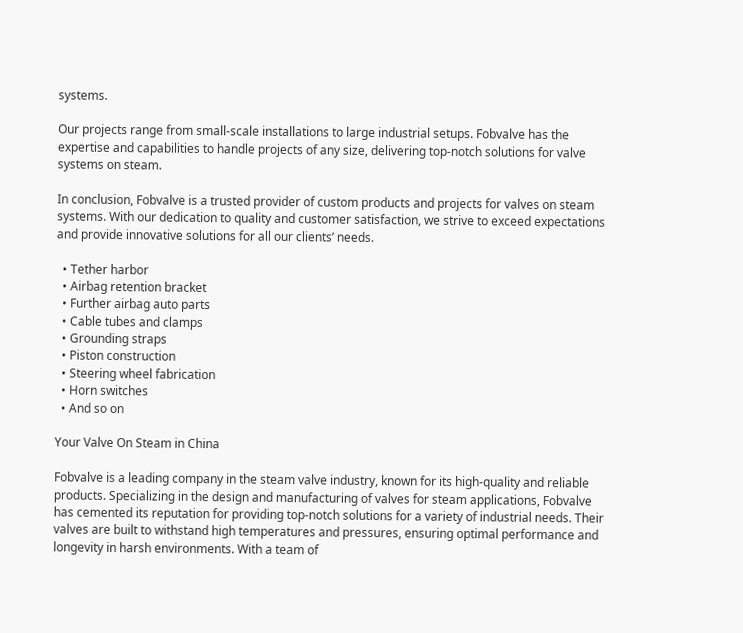systems.

Our projects range from small-scale installations to large industrial setups. Fobvalve has the expertise and capabilities to handle projects of any size, delivering top-notch solutions for valve systems on steam.

In conclusion, Fobvalve is a trusted provider of custom products and projects for valves on steam systems. With our dedication to quality and customer satisfaction, we strive to exceed expectations and provide innovative solutions for all our clients’ needs.

  • Tether harbor
  • Airbag retention bracket
  • Further airbag auto parts
  • Cable tubes and clamps
  • Grounding straps
  • Piston construction
  • Steering wheel fabrication
  • Horn switches
  • And so on

Your Valve On Steam in China

Fobvalve is a leading company in the steam valve industry, known for its high-quality and reliable products. Specializing in the design and manufacturing of valves for steam applications, Fobvalve has cemented its reputation for providing top-notch solutions for a variety of industrial needs. Their valves are built to withstand high temperatures and pressures, ensuring optimal performance and longevity in harsh environments. With a team of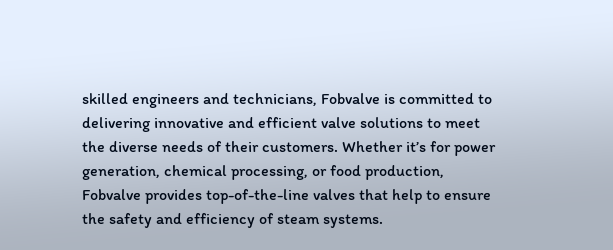skilled engineers and technicians, Fobvalve is committed to delivering innovative and efficient valve solutions to meet the diverse needs of their customers. Whether it’s for power generation, chemical processing, or food production, Fobvalve provides top-of-the-line valves that help to ensure the safety and efficiency of steam systems.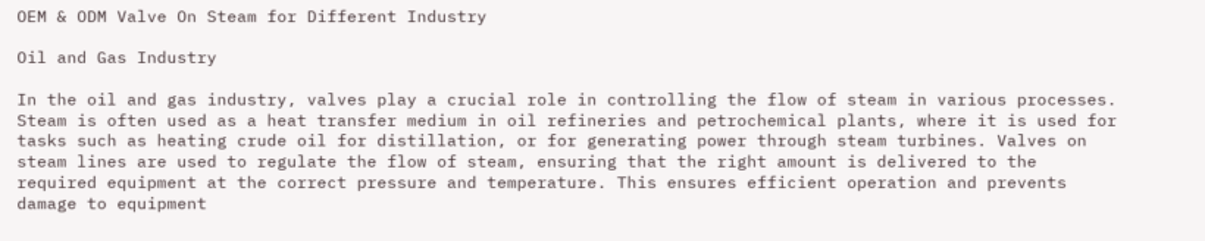OEM & ODM Valve On Steam for Different Industry

Oil and Gas Industry

In the oil and gas industry, valves play a crucial role in controlling the flow of steam in various processes. Steam is often used as a heat transfer medium in oil refineries and petrochemical plants, where it is used for tasks such as heating crude oil for distillation, or for generating power through steam turbines. Valves on steam lines are used to regulate the flow of steam, ensuring that the right amount is delivered to the required equipment at the correct pressure and temperature. This ensures efficient operation and prevents damage to equipment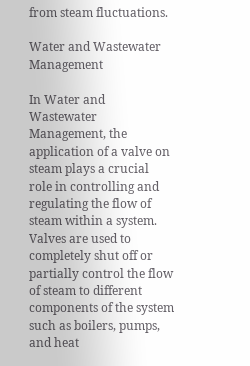from steam fluctuations.

Water and Wastewater Management

In Water and Wastewater Management, the application of a valve on steam plays a crucial role in controlling and regulating the flow of steam within a system. Valves are used to completely shut off or partially control the flow of steam to different components of the system such as boilers, pumps, and heat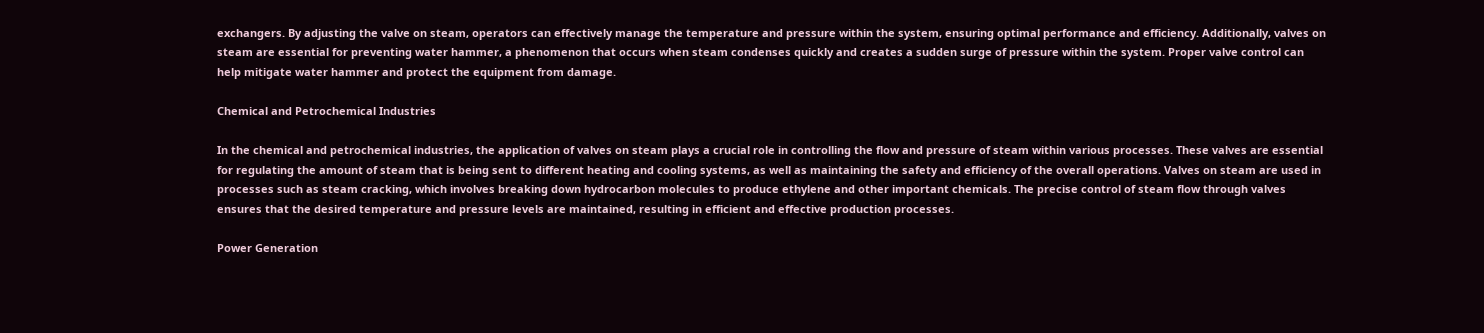exchangers. By adjusting the valve on steam, operators can effectively manage the temperature and pressure within the system, ensuring optimal performance and efficiency. Additionally, valves on steam are essential for preventing water hammer, a phenomenon that occurs when steam condenses quickly and creates a sudden surge of pressure within the system. Proper valve control can help mitigate water hammer and protect the equipment from damage.

Chemical and Petrochemical Industries

In the chemical and petrochemical industries, the application of valves on steam plays a crucial role in controlling the flow and pressure of steam within various processes. These valves are essential for regulating the amount of steam that is being sent to different heating and cooling systems, as well as maintaining the safety and efficiency of the overall operations. Valves on steam are used in processes such as steam cracking, which involves breaking down hydrocarbon molecules to produce ethylene and other important chemicals. The precise control of steam flow through valves ensures that the desired temperature and pressure levels are maintained, resulting in efficient and effective production processes.

Power Generation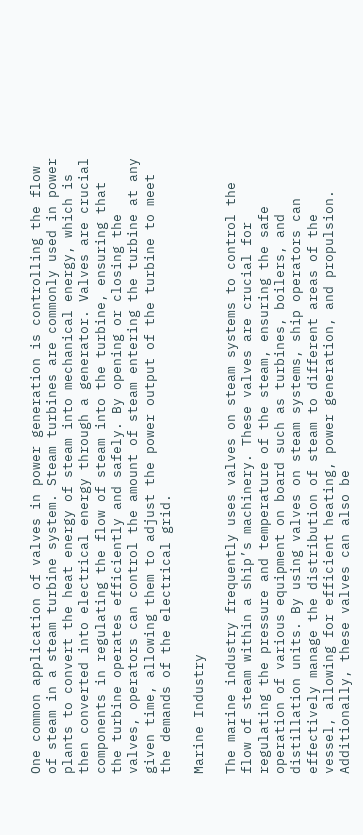One common application of valves in power generation is controlling the flow of steam in a steam turbine system. Steam turbines are commonly used in power plants to convert the heat energy of steam into mechanical energy, which is then converted into electrical energy through a generator. Valves are crucial components in regulating the flow of steam into the turbine, ensuring that the turbine operates efficiently and safely. By opening or closing the valves, operators can control the amount of steam entering the turbine at any given time, allowing them to adjust the power output of the turbine to meet the demands of the electrical grid.

Marine Industry

The marine industry frequently uses valves on steam systems to control the flow of steam within a ship’s machinery. These valves are crucial for regulating the pressure and temperature of the steam, ensuring the safe operation of various equipment on board such as turbines, boilers, and distillation units. By using valves on steam systems, ship operators can effectively manage the distribution of steam to different areas of the vessel, allowing for efficient heating, power generation, and propulsion. Additionally, these valves can also be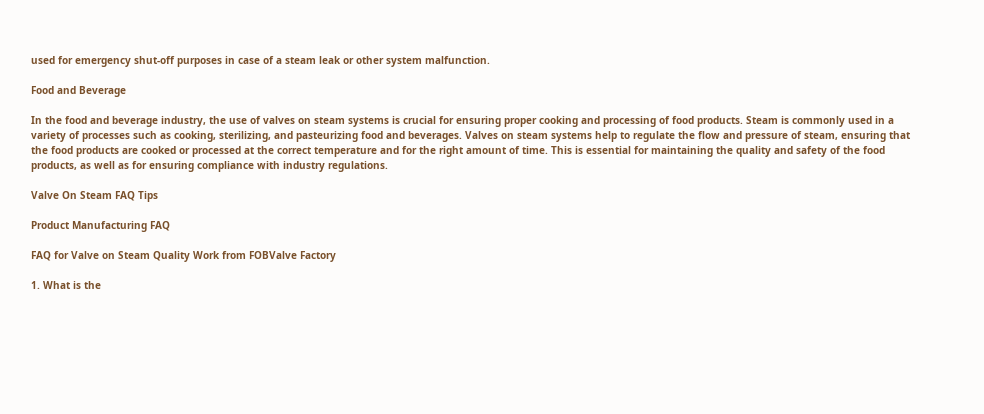used for emergency shut-off purposes in case of a steam leak or other system malfunction.

Food and Beverage

In the food and beverage industry, the use of valves on steam systems is crucial for ensuring proper cooking and processing of food products. Steam is commonly used in a variety of processes such as cooking, sterilizing, and pasteurizing food and beverages. Valves on steam systems help to regulate the flow and pressure of steam, ensuring that the food products are cooked or processed at the correct temperature and for the right amount of time. This is essential for maintaining the quality and safety of the food products, as well as for ensuring compliance with industry regulations.

Valve On Steam FAQ Tips

Product Manufacturing FAQ

FAQ for Valve on Steam Quality Work from FOBValve Factory

1. What is the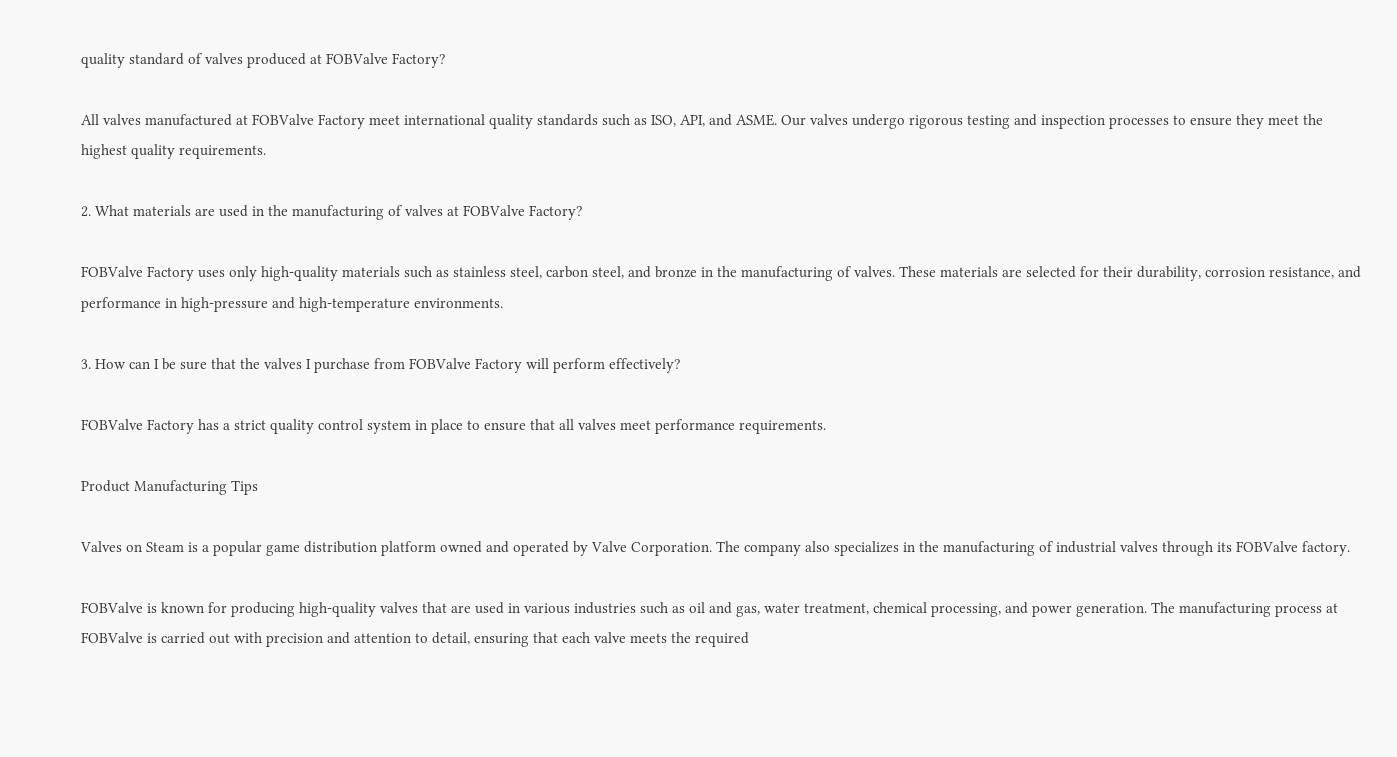quality standard of valves produced at FOBValve Factory?

All valves manufactured at FOBValve Factory meet international quality standards such as ISO, API, and ASME. Our valves undergo rigorous testing and inspection processes to ensure they meet the highest quality requirements.

2. What materials are used in the manufacturing of valves at FOBValve Factory?

FOBValve Factory uses only high-quality materials such as stainless steel, carbon steel, and bronze in the manufacturing of valves. These materials are selected for their durability, corrosion resistance, and performance in high-pressure and high-temperature environments.

3. How can I be sure that the valves I purchase from FOBValve Factory will perform effectively?

FOBValve Factory has a strict quality control system in place to ensure that all valves meet performance requirements.

Product Manufacturing Tips

Valves on Steam is a popular game distribution platform owned and operated by Valve Corporation. The company also specializes in the manufacturing of industrial valves through its FOBValve factory.

FOBValve is known for producing high-quality valves that are used in various industries such as oil and gas, water treatment, chemical processing, and power generation. The manufacturing process at FOBValve is carried out with precision and attention to detail, ensuring that each valve meets the required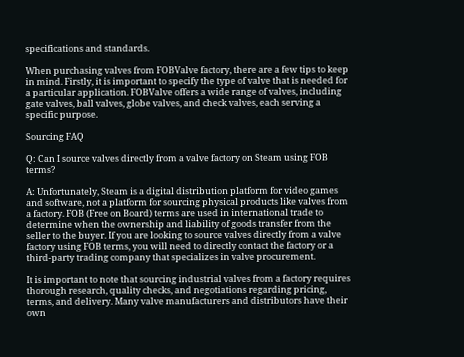specifications and standards.

When purchasing valves from FOBValve factory, there are a few tips to keep in mind. Firstly, it is important to specify the type of valve that is needed for a particular application. FOBValve offers a wide range of valves, including gate valves, ball valves, globe valves, and check valves, each serving a specific purpose.

Sourcing FAQ

Q: Can I source valves directly from a valve factory on Steam using FOB terms?

A: Unfortunately, Steam is a digital distribution platform for video games and software, not a platform for sourcing physical products like valves from a factory. FOB (Free on Board) terms are used in international trade to determine when the ownership and liability of goods transfer from the seller to the buyer. If you are looking to source valves directly from a valve factory using FOB terms, you will need to directly contact the factory or a third-party trading company that specializes in valve procurement.

It is important to note that sourcing industrial valves from a factory requires thorough research, quality checks, and negotiations regarding pricing, terms, and delivery. Many valve manufacturers and distributors have their own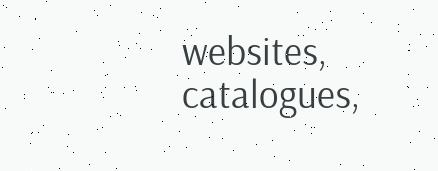websites, catalogues,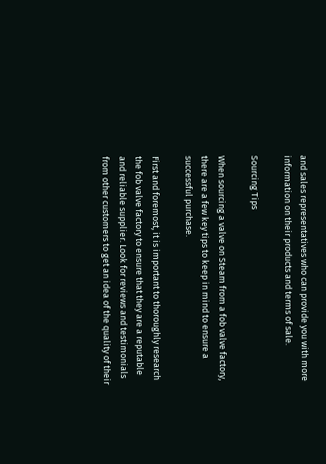and sales representatives who can provide you with more information on their products and terms of sale.

Sourcing Tips

When sourcing a valve on Steam from a fob valve factory, there are a few key tips to keep in mind to ensure a successful purchase.

First and foremost, it is important to thoroughly research the fob valve factory to ensure that they are a reputable and reliable supplier. Look for reviews and testimonials from other customers to get an idea of the quality of their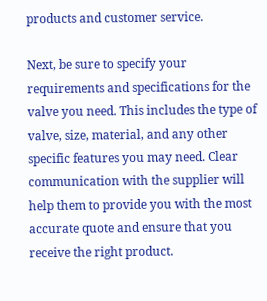products and customer service.

Next, be sure to specify your requirements and specifications for the valve you need. This includes the type of valve, size, material, and any other specific features you may need. Clear communication with the supplier will help them to provide you with the most accurate quote and ensure that you receive the right product.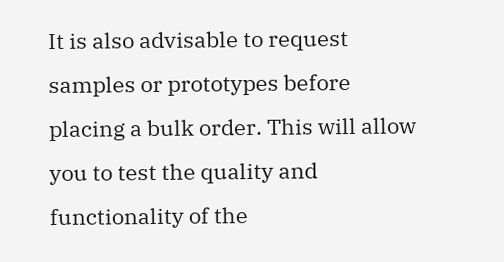It is also advisable to request samples or prototypes before placing a bulk order. This will allow you to test the quality and functionality of the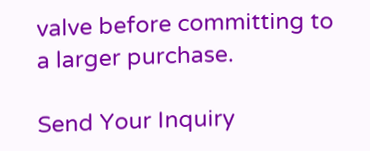valve before committing to a larger purchase.

Send Your Inquiry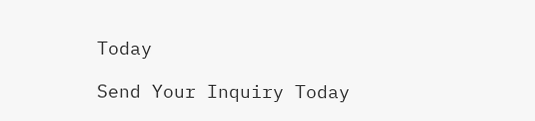Today

Send Your Inquiry Today